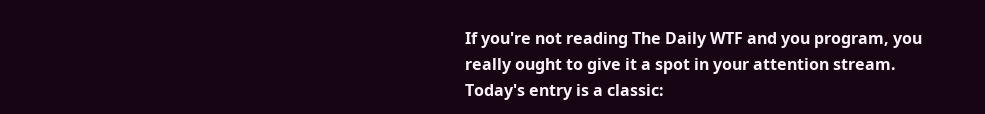If you're not reading The Daily WTF and you program, you really ought to give it a spot in your attention stream. Today's entry is a classic: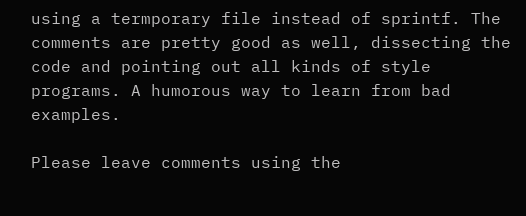using a termporary file instead of sprintf. The comments are pretty good as well, dissecting the code and pointing out all kinds of style programs. A humorous way to learn from bad examples.

Please leave comments using the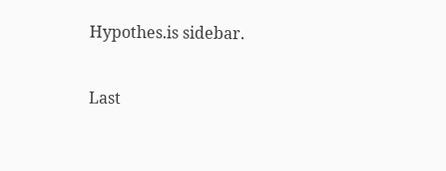Hypothes.is sidebar.

Last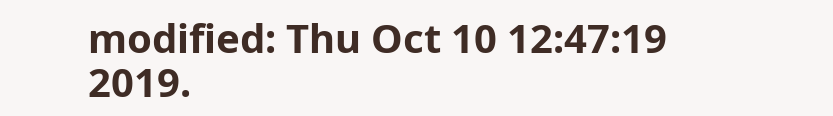modified: Thu Oct 10 12:47:19 2019.